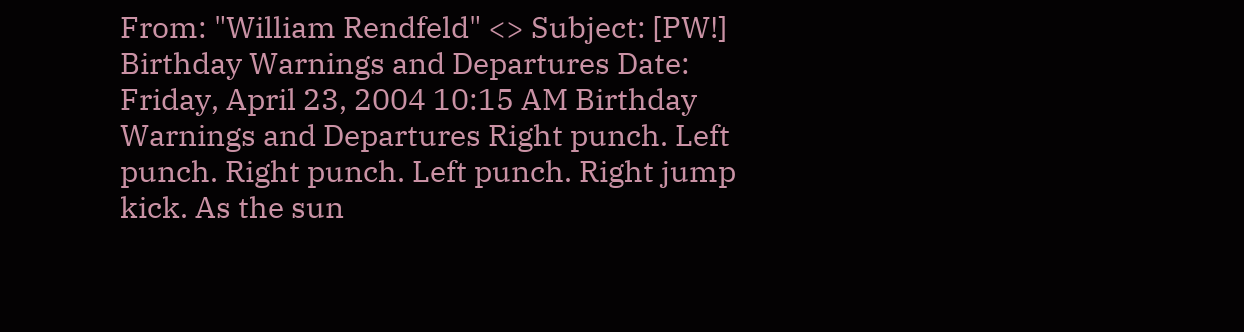From: "William Rendfeld" <> Subject: [PW!] Birthday Warnings and Departures Date: Friday, April 23, 2004 10:15 AM Birthday Warnings and Departures Right punch. Left punch. Right punch. Left punch. Right jump kick. As the sun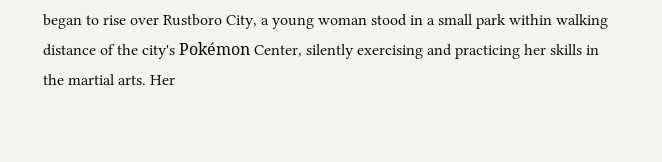began to rise over Rustboro City, a young woman stood in a small park within walking distance of the city's Pokémon Center, silently exercising and practicing her skills in the martial arts. Her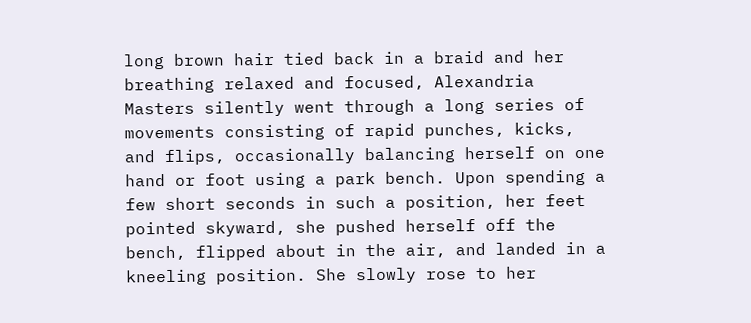long brown hair tied back in a braid and her breathing relaxed and focused, Alexandria Masters silently went through a long series of movements consisting of rapid punches, kicks, and flips, occasionally balancing herself on one hand or foot using a park bench. Upon spending a few short seconds in such a position, her feet pointed skyward, she pushed herself off the bench, flipped about in the air, and landed in a kneeling position. She slowly rose to her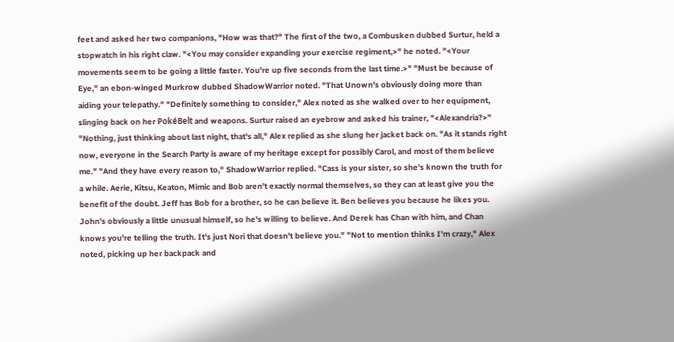feet and asked her two companions, "How was that?" The first of the two, a Combusken dubbed Surtur, held a stopwatch in his right claw. "<You may consider expanding your exercise regiment,>" he noted. "<Your movements seem to be going a little faster. You're up five seconds from the last time.>" "Must be because of Eye," an ebon-winged Murkrow dubbed ShadowWarrior noted. "That Unown's obviously doing more than aiding your telepathy." "Definitely something to consider," Alex noted as she walked over to her equipment, slinging back on her PokéBelt and weapons. Surtur raised an eyebrow and asked his trainer, "<Alexandria?>" "Nothing, just thinking about last night, that's all," Alex replied as she slung her jacket back on. "As it stands right now, everyone in the Search Party is aware of my heritage except for possibly Carol, and most of them believe me." "And they have every reason to," ShadowWarrior replied. "Cass is your sister, so she's known the truth for a while. Aerie, Kitsu, Keaton, Mimic and Bob aren't exactly normal themselves, so they can at least give you the benefit of the doubt. Jeff has Bob for a brother, so he can believe it. Ben believes you because he likes you. John's obviously a little unusual himself, so he's willing to believe. And Derek has Chan with him, and Chan knows you're telling the truth. It's just Nori that doesn't believe you." "Not to mention thinks I'm crazy," Alex noted, picking up her backpack and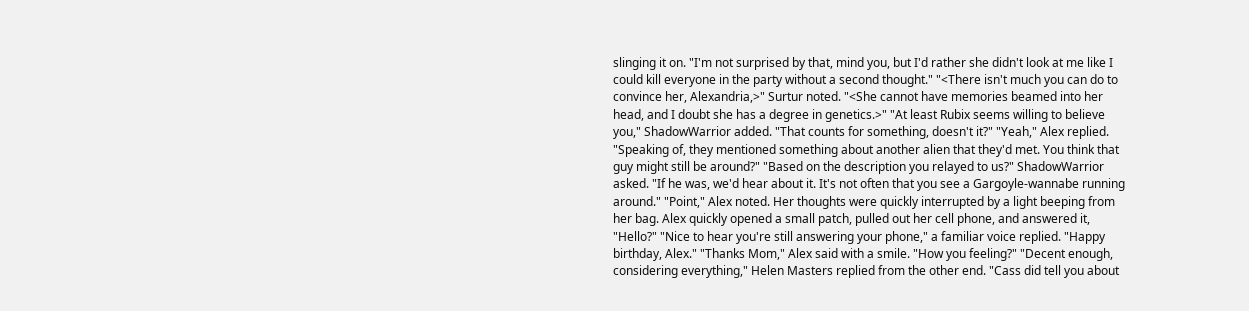slinging it on. "I'm not surprised by that, mind you, but I'd rather she didn't look at me like I could kill everyone in the party without a second thought." "<There isn't much you can do to convince her, Alexandria,>" Surtur noted. "<She cannot have memories beamed into her head, and I doubt she has a degree in genetics.>" "At least Rubix seems willing to believe you," ShadowWarrior added. "That counts for something, doesn't it?" "Yeah," Alex replied. "Speaking of, they mentioned something about another alien that they'd met. You think that guy might still be around?" "Based on the description you relayed to us?" ShadowWarrior asked. "If he was, we'd hear about it. It's not often that you see a Gargoyle-wannabe running around." "Point," Alex noted. Her thoughts were quickly interrupted by a light beeping from her bag. Alex quickly opened a small patch, pulled out her cell phone, and answered it, "Hello?" "Nice to hear you're still answering your phone," a familiar voice replied. "Happy birthday, Alex." "Thanks Mom," Alex said with a smile. "How you feeling?" "Decent enough, considering everything," Helen Masters replied from the other end. "Cass did tell you about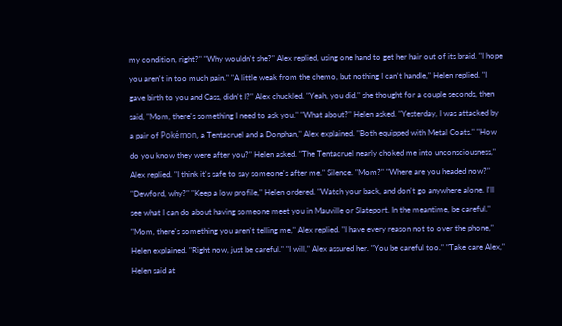my condition, right?" "Why wouldn't she?" Alex replied, using one hand to get her hair out of its braid. "I hope you aren't in too much pain." "A little weak from the chemo, but nothing I can't handle," Helen replied. "I gave birth to you and Cass, didn't I?" Alex chuckled. "Yeah, you did." she thought for a couple seconds, then said, "Mom, there's something I need to ask you." "What about?" Helen asked. "Yesterday, I was attacked by a pair of Pokémon, a Tentacruel and a Donphan," Alex explained. "Both equipped with Metal Coats." "How do you know they were after you?" Helen asked. "The Tentacruel nearly choked me into unconsciousness," Alex replied. "I think it's safe to say someone's after me." Silence. "Mom?" "Where are you headed now?" "Dewford, why?" "Keep a low profile," Helen ordered. "Watch your back, and don't go anywhere alone. I'll see what I can do about having someone meet you in Mauville or Slateport. In the meantime, be careful." "Mom, there's something you aren't telling me," Alex replied. "I have every reason not to over the phone," Helen explained. "Right now, just be careful." "I will," Alex assured her. "You be careful too." "Take care Alex," Helen said at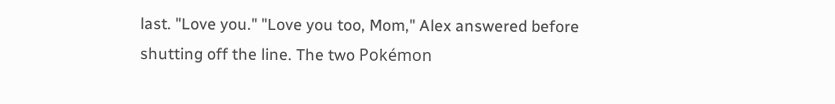last. "Love you." "Love you too, Mom," Alex answered before shutting off the line. The two Pokémon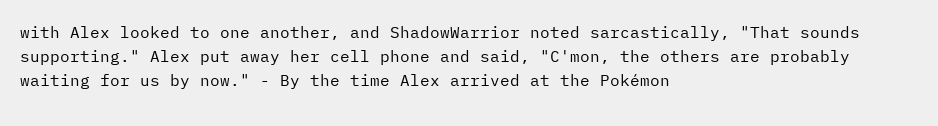with Alex looked to one another, and ShadowWarrior noted sarcastically, "That sounds supporting." Alex put away her cell phone and said, "C'mon, the others are probably waiting for us by now." - By the time Alex arrived at the Pokémon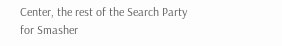Center, the rest of the Search Party for Smasher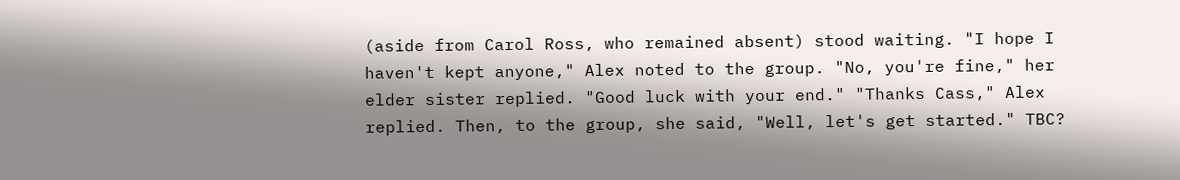(aside from Carol Ross, who remained absent) stood waiting. "I hope I haven't kept anyone," Alex noted to the group. "No, you're fine," her elder sister replied. "Good luck with your end." "Thanks Cass," Alex replied. Then, to the group, she said, "Well, let's get started." TBC?